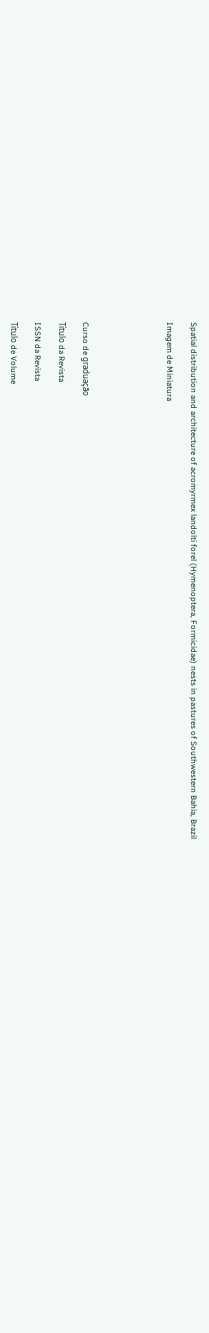Spatial distribution and architecture of acromyrmex landolti forel (Hymenoptera, Formicidae) nests in pastures of Southwestern Bahia, Brazil

Imagem de Miniatura






Curso de graduação

Título da Revista

ISSN da Revista

Título de Volume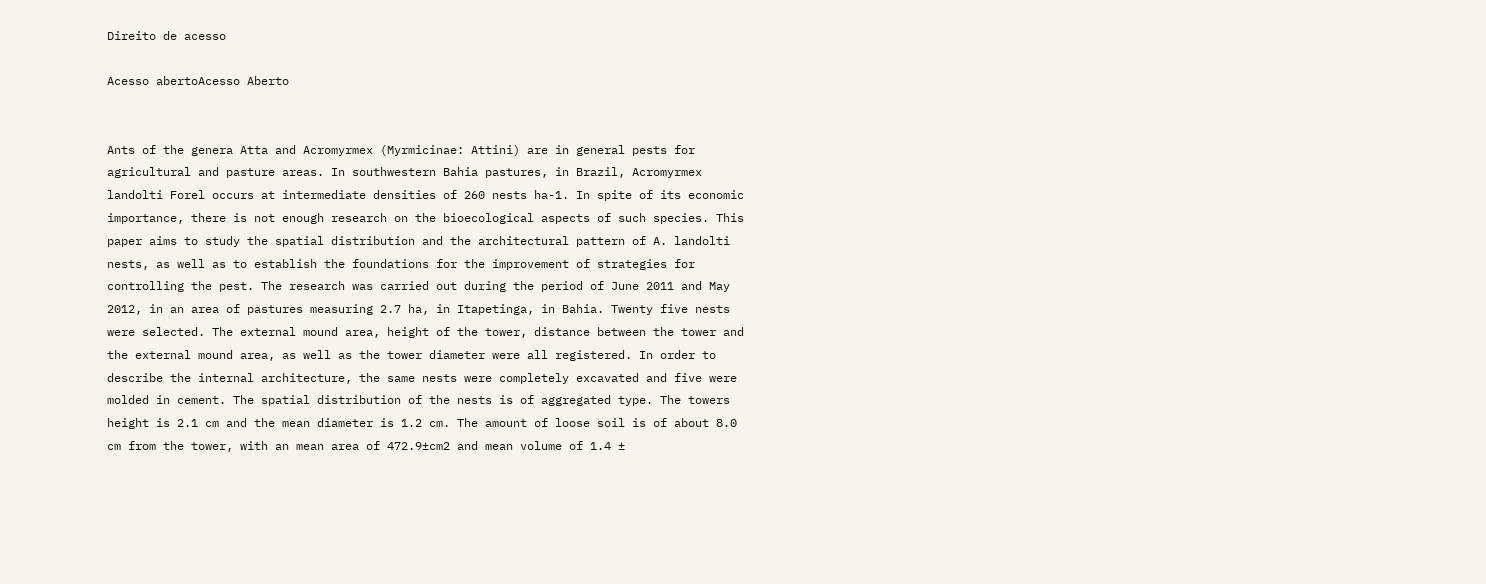Direito de acesso

Acesso abertoAcesso Aberto


Ants of the genera Atta and Acromyrmex (Myrmicinae: Attini) are in general pests for agricultural and pasture areas. In southwestern Bahia pastures, in Brazil, Acromyrmex landolti Forel occurs at intermediate densities of 260 nests ha-1. In spite of its economic importance, there is not enough research on the bioecological aspects of such species. This paper aims to study the spatial distribution and the architectural pattern of A. landolti nests, as well as to establish the foundations for the improvement of strategies for controlling the pest. The research was carried out during the period of June 2011 and May 2012, in an area of pastures measuring 2.7 ha, in Itapetinga, in Bahia. Twenty five nests were selected. The external mound area, height of the tower, distance between the tower and the external mound area, as well as the tower diameter were all registered. In order to describe the internal architecture, the same nests were completely excavated and five were molded in cement. The spatial distribution of the nests is of aggregated type. The towers height is 2.1 cm and the mean diameter is 1.2 cm. The amount of loose soil is of about 8.0 cm from the tower, with an mean area of 472.9±cm2 and mean volume of 1.4 ±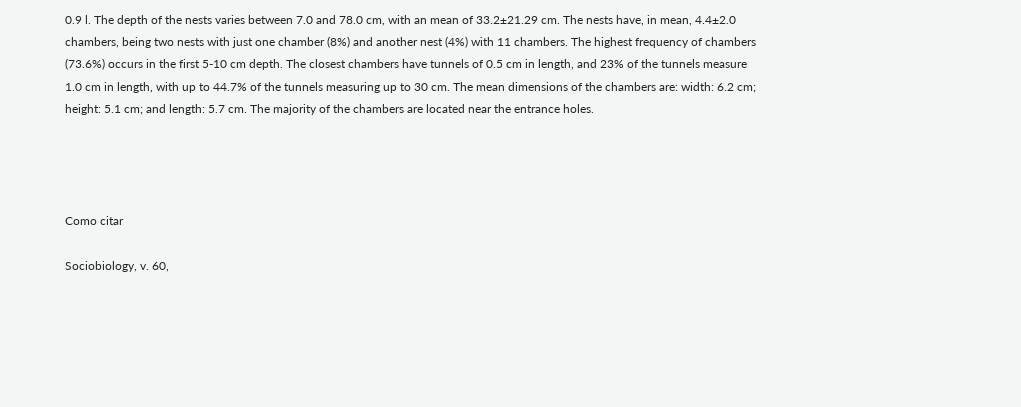0.9 l. The depth of the nests varies between 7.0 and 78.0 cm, with an mean of 33.2±21.29 cm. The nests have, in mean, 4.4±2.0 chambers, being two nests with just one chamber (8%) and another nest (4%) with 11 chambers. The highest frequency of chambers (73.6%) occurs in the first 5-10 cm depth. The closest chambers have tunnels of 0.5 cm in length, and 23% of the tunnels measure 1.0 cm in length, with up to 44.7% of the tunnels measuring up to 30 cm. The mean dimensions of the chambers are: width: 6.2 cm; height: 5.1 cm; and length: 5.7 cm. The majority of the chambers are located near the entrance holes.




Como citar

Sociobiology, v. 60,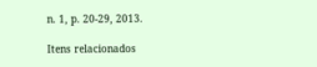n. 1, p. 20-29, 2013.

Itens relacionados